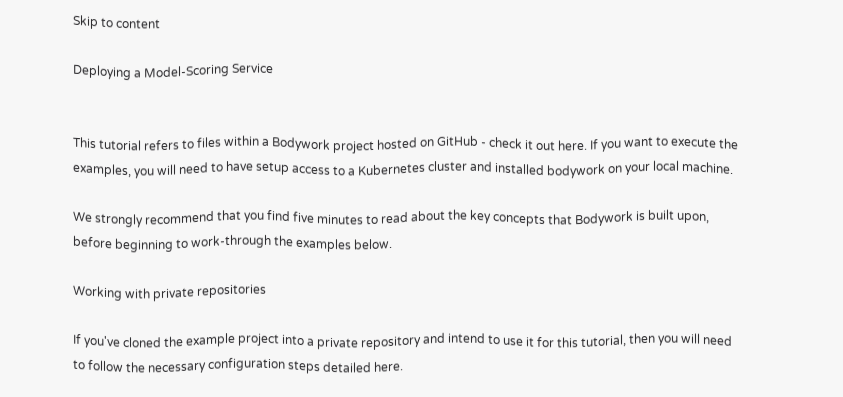Skip to content

Deploying a Model-Scoring Service


This tutorial refers to files within a Bodywork project hosted on GitHub - check it out here. If you want to execute the examples, you will need to have setup access to a Kubernetes cluster and installed bodywork on your local machine.

We strongly recommend that you find five minutes to read about the key concepts that Bodywork is built upon, before beginning to work-through the examples below.

Working with private repositories

If you've cloned the example project into a private repository and intend to use it for this tutorial, then you will need to follow the necessary configuration steps detailed here.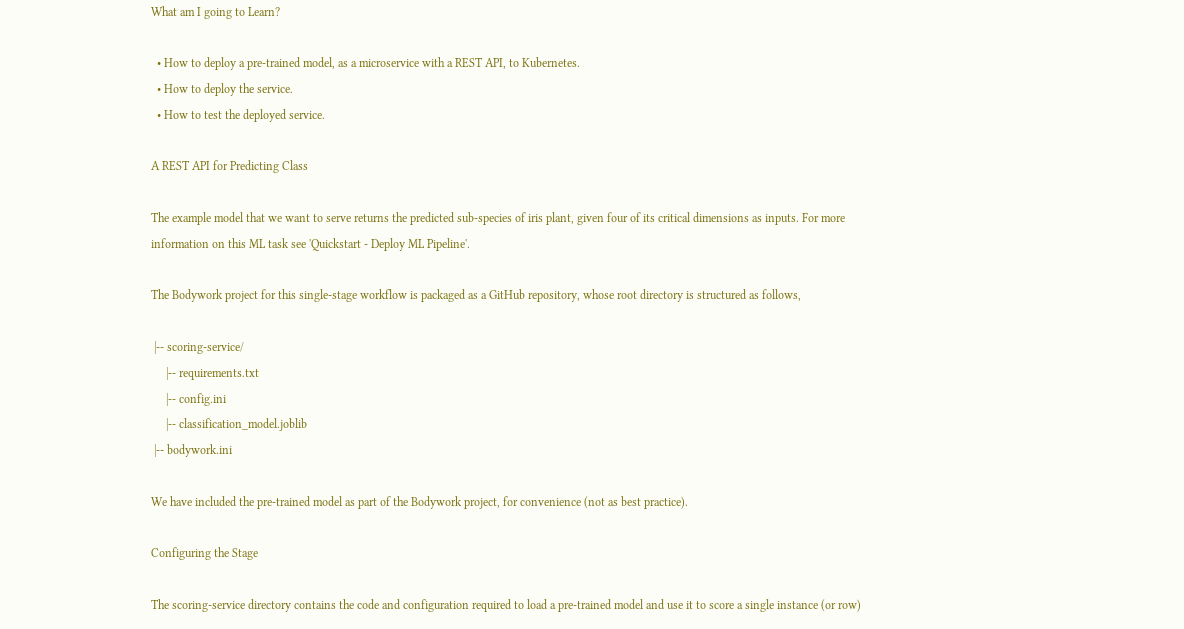What am I going to Learn?

  • How to deploy a pre-trained model, as a microservice with a REST API, to Kubernetes.
  • How to deploy the service.
  • How to test the deployed service.

A REST API for Predicting Class

The example model that we want to serve returns the predicted sub-species of iris plant, given four of its critical dimensions as inputs. For more information on this ML task see 'Quickstart - Deploy ML Pipeline'.

The Bodywork project for this single-stage workflow is packaged as a GitHub repository, whose root directory is structured as follows,

 |-- scoring-service/
     |-- requirements.txt
     |-- config.ini
     |-- classification_model.joblib
 |-- bodywork.ini

We have included the pre-trained model as part of the Bodywork project, for convenience (not as best practice).

Configuring the Stage

The scoring-service directory contains the code and configuration required to load a pre-trained model and use it to score a single instance (or row)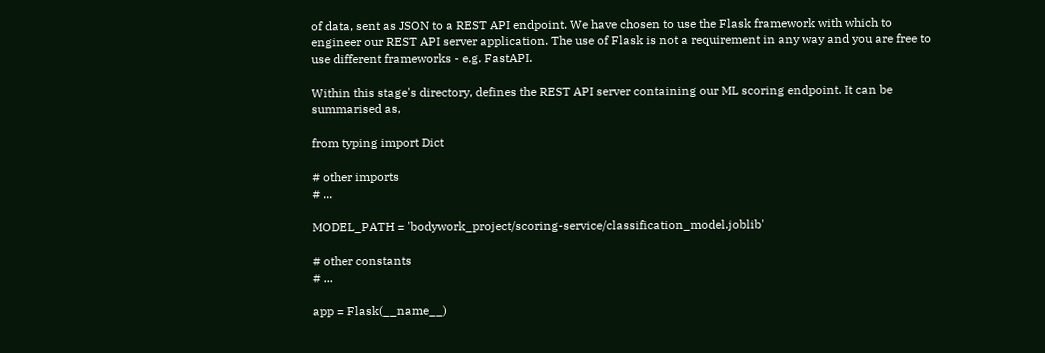of data, sent as JSON to a REST API endpoint. We have chosen to use the Flask framework with which to engineer our REST API server application. The use of Flask is not a requirement in any way and you are free to use different frameworks - e.g. FastAPI.

Within this stage's directory, defines the REST API server containing our ML scoring endpoint. It can be summarised as,

from typing import Dict

# other imports
# ...

MODEL_PATH = 'bodywork_project/scoring-service/classification_model.joblib'

# other constants
# ...

app = Flask(__name__)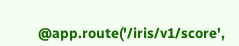@app.route('/iris/v1/score',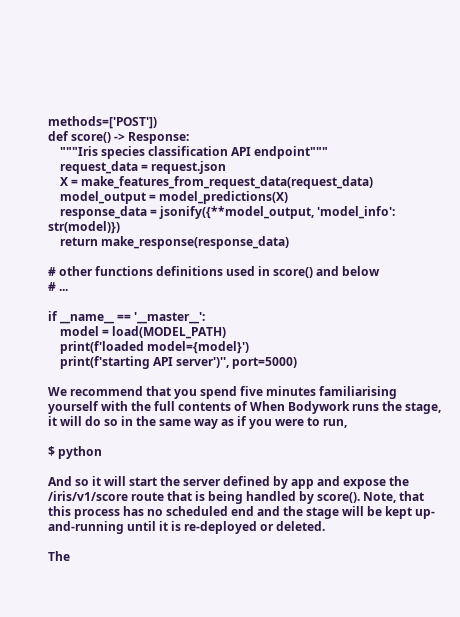methods=['POST'])
def score() -> Response:
    """Iris species classification API endpoint"""
    request_data = request.json
    X = make_features_from_request_data(request_data)
    model_output = model_predictions(X)
    response_data = jsonify({**model_output, 'model_info': str(model)})
    return make_response(response_data)

# other functions definitions used in score() and below
# ...

if __name__ == '__master__':
    model = load(MODEL_PATH)
    print(f'loaded model={model}')
    print(f'starting API server')'', port=5000)

We recommend that you spend five minutes familiarising yourself with the full contents of When Bodywork runs the stage, it will do so in the same way as if you were to run,

$ python

And so it will start the server defined by app and expose the /iris/v1/score route that is being handled by score(). Note, that this process has no scheduled end and the stage will be kept up-and-running until it is re-deployed or deleted.

The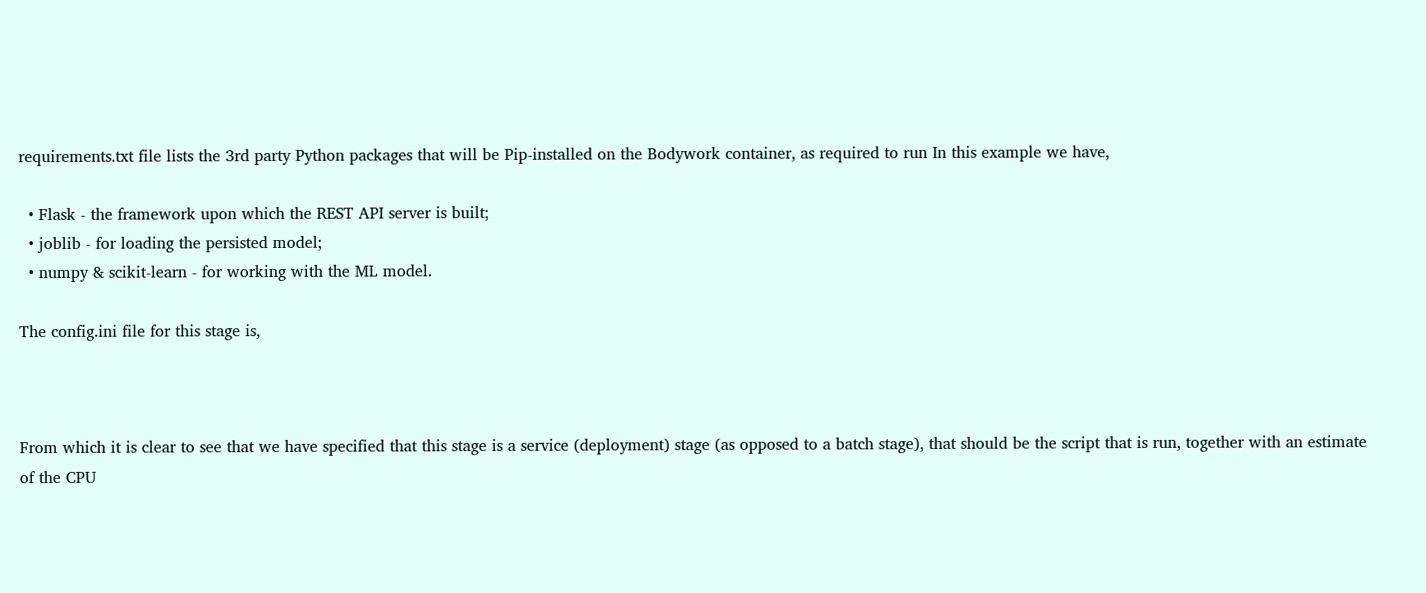requirements.txt file lists the 3rd party Python packages that will be Pip-installed on the Bodywork container, as required to run In this example we have,

  • Flask - the framework upon which the REST API server is built;
  • joblib - for loading the persisted model;
  • numpy & scikit-learn - for working with the ML model.

The config.ini file for this stage is,



From which it is clear to see that we have specified that this stage is a service (deployment) stage (as opposed to a batch stage), that should be the script that is run, together with an estimate of the CPU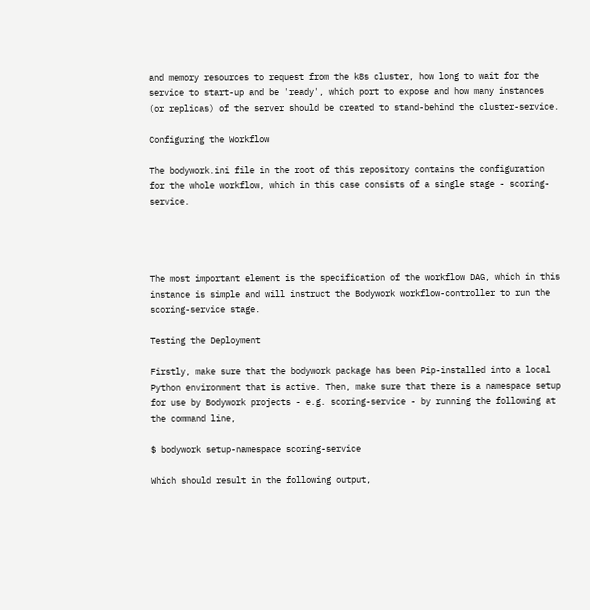and memory resources to request from the k8s cluster, how long to wait for the service to start-up and be 'ready', which port to expose and how many instances (or replicas) of the server should be created to stand-behind the cluster-service.

Configuring the Workflow

The bodywork.ini file in the root of this repository contains the configuration for the whole workflow, which in this case consists of a single stage - scoring-service.




The most important element is the specification of the workflow DAG, which in this instance is simple and will instruct the Bodywork workflow-controller to run the scoring-service stage.

Testing the Deployment

Firstly, make sure that the bodywork package has been Pip-installed into a local Python environment that is active. Then, make sure that there is a namespace setup for use by Bodywork projects - e.g. scoring-service - by running the following at the command line,

$ bodywork setup-namespace scoring-service

Which should result in the following output,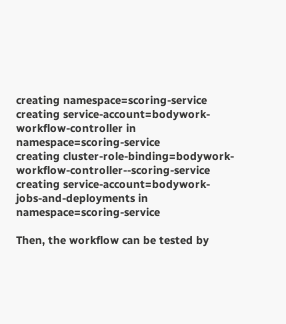creating namespace=scoring-service
creating service-account=bodywork-workflow-controller in namespace=scoring-service
creating cluster-role-binding=bodywork-workflow-controller--scoring-service
creating service-account=bodywork-jobs-and-deployments in namespace=scoring-service

Then, the workflow can be tested by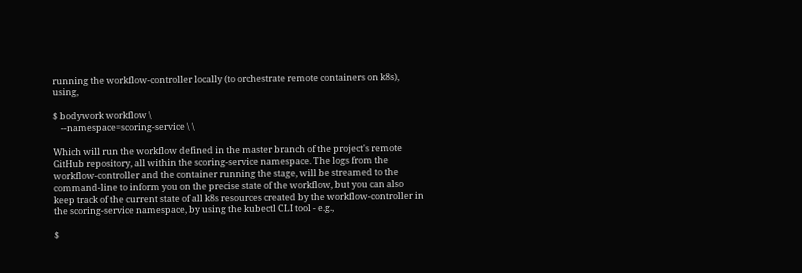running the workflow-controller locally (to orchestrate remote containers on k8s), using,

$ bodywork workflow \
    --namespace=scoring-service \ \

Which will run the workflow defined in the master branch of the project's remote GitHub repository, all within the scoring-service namespace. The logs from the workflow-controller and the container running the stage, will be streamed to the command-line to inform you on the precise state of the workflow, but you can also keep track of the current state of all k8s resources created by the workflow-controller in the scoring-service namespace, by using the kubectl CLI tool - e.g.,

$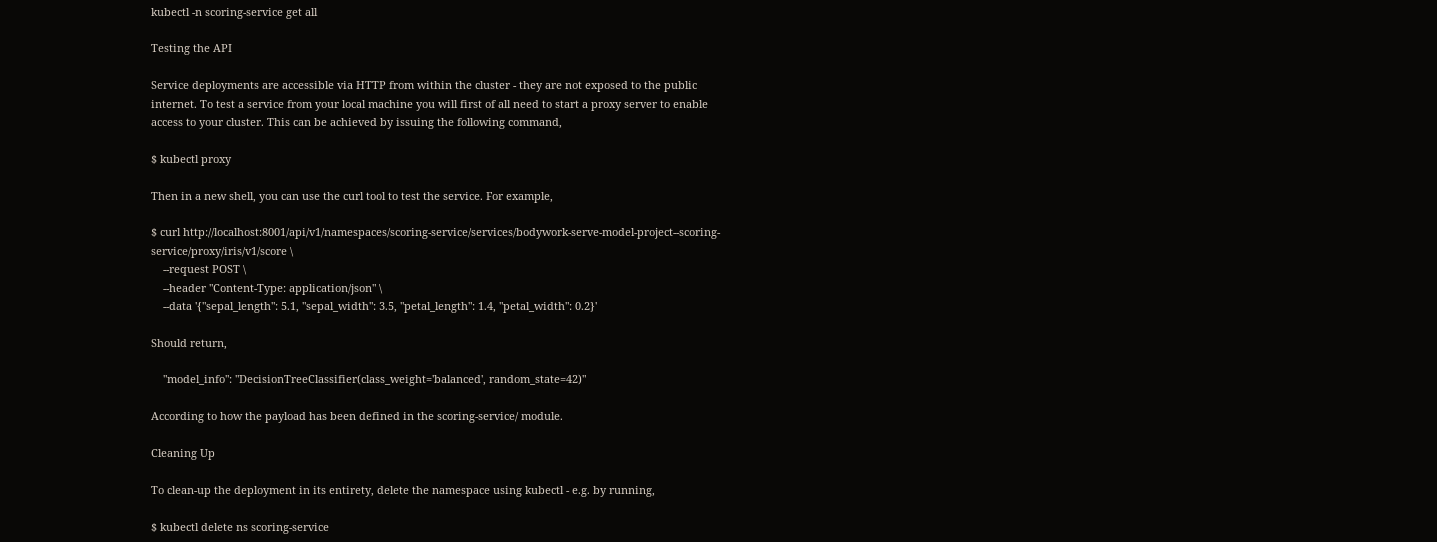kubectl -n scoring-service get all

Testing the API

Service deployments are accessible via HTTP from within the cluster - they are not exposed to the public internet. To test a service from your local machine you will first of all need to start a proxy server to enable access to your cluster. This can be achieved by issuing the following command,

$ kubectl proxy

Then in a new shell, you can use the curl tool to test the service. For example,

$ curl http://localhost:8001/api/v1/namespaces/scoring-service/services/bodywork-serve-model-project--scoring-service/proxy/iris/v1/score \
    --request POST \
    --header "Content-Type: application/json" \
    --data '{"sepal_length": 5.1, "sepal_width": 3.5, "petal_length": 1.4, "petal_width": 0.2}'

Should return,

    "model_info": "DecisionTreeClassifier(class_weight='balanced', random_state=42)"

According to how the payload has been defined in the scoring-service/ module.

Cleaning Up

To clean-up the deployment in its entirety, delete the namespace using kubectl - e.g. by running,

$ kubectl delete ns scoring-service